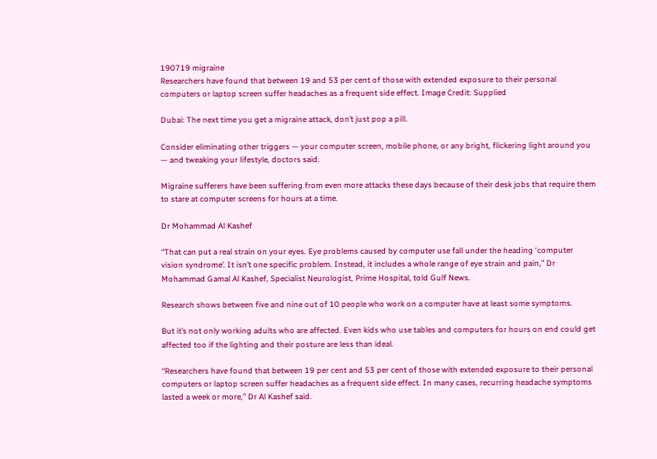190719 migraine
Researchers have found that between 19 and 53 per cent of those with extended exposure to their personal computers or laptop screen suffer headaches as a frequent side effect. Image Credit: Supplied

Dubai: The next time you get a migraine attack, don’t just pop a pill.

Consider eliminating other triggers — your computer screen, mobile phone, or any bright, flickering light around you — and tweaking your lifestyle, doctors said.

Migraine sufferers have been suffering from even more attacks these days because of their desk jobs that require them to stare at computer screens for hours at a time.

Dr Mohammad Al Kashef

“That can put a real strain on your eyes. Eye problems caused by computer use fall under the heading ‘computer vision syndrome’. It isn’t one specific problem. Instead, it includes a whole range of eye strain and pain,” Dr Mohammad Gamal Al Kashef, Specialist Neurologist, Prime Hospital, told Gulf News.

Research shows between five and nine out of 10 people who work on a computer have at least some symptoms.

But it’s not only working adults who are affected. Even kids who use tables and computers for hours on end could get affected too if the lighting and their posture are less than ideal.

“Researchers have found that between 19 per cent and 53 per cent of those with extended exposure to their personal computers or laptop screen suffer headaches as a frequent side effect. In many cases, recurring headache symptoms lasted a week or more,” Dr Al Kashef said.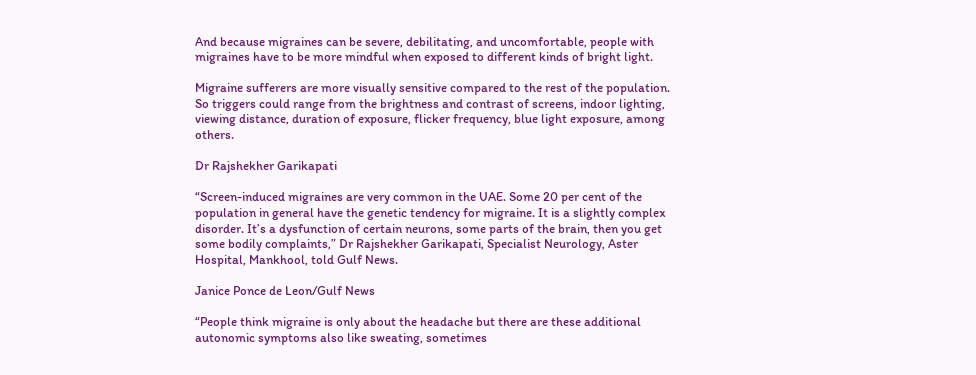And because migraines can be severe, debilitating, and uncomfortable, people with migraines have to be more mindful when exposed to different kinds of bright light.

Migraine sufferers are more visually sensitive compared to the rest of the population. So triggers could range from the brightness and contrast of screens, indoor lighting, viewing distance, duration of exposure, flicker frequency, blue light exposure, among others.

Dr Rajshekher Garikapati

“Screen-induced migraines are very common in the UAE. Some 20 per cent of the population in general have the genetic tendency for migraine. It is a slightly complex disorder. It’s a dysfunction of certain neurons, some parts of the brain, then you get some bodily complaints,” Dr Rajshekher Garikapati, Specialist Neurology, Aster Hospital, Mankhool, told Gulf News.

Janice Ponce de Leon/Gulf News

“People think migraine is only about the headache but there are these additional autonomic symptoms also like sweating, sometimes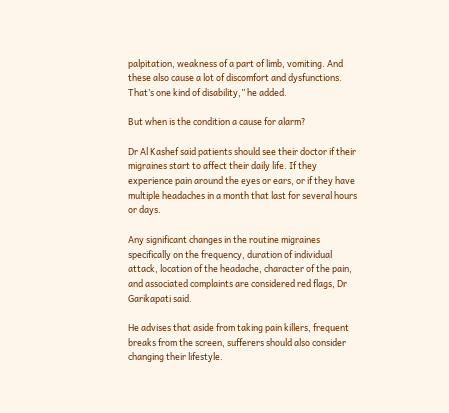palpitation, weakness of a part of limb, vomiting. And these also cause a lot of discomfort and dysfunctions. That’s one kind of disability,” he added.

But when is the condition a cause for alarm?

Dr Al Kashef said patients should see their doctor if their migraines start to affect their daily life. If they experience pain around the eyes or ears, or if they have multiple headaches in a month that last for several hours or days.

Any significant changes in the routine migraines specifically on the frequency, duration of individual attack, location of the headache, character of the pain, and associated complaints are considered red flags, Dr Garikapati said.

He advises that aside from taking pain killers, frequent breaks from the screen, sufferers should also consider changing their lifestyle.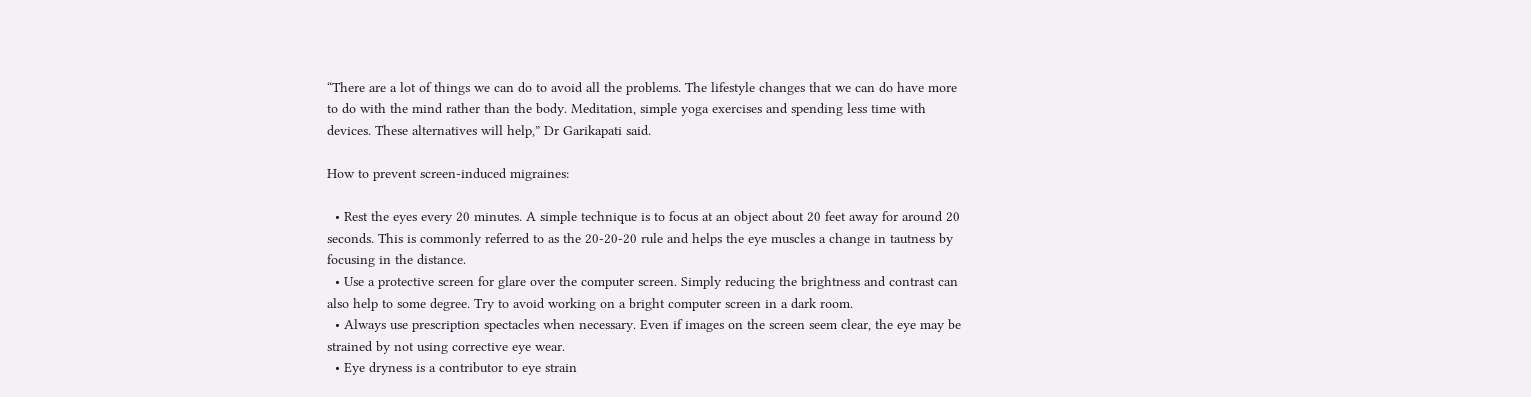“There are a lot of things we can do to avoid all the problems. The lifestyle changes that we can do have more to do with the mind rather than the body. Meditation, simple yoga exercises and spending less time with devices. These alternatives will help,” Dr Garikapati said.

How to prevent screen-induced migraines:

  • Rest the eyes every 20 minutes. A simple technique is to focus at an object about 20 feet away for around 20 seconds. This is commonly referred to as the 20-20-20 rule and helps the eye muscles a change in tautness by focusing in the distance.
  • Use a protective screen for glare over the computer screen. Simply reducing the brightness and contrast can also help to some degree. Try to avoid working on a bright computer screen in a dark room.
  • Always use prescription spectacles when necessary. Even if images on the screen seem clear, the eye may be strained by not using corrective eye wear.
  • Eye dryness is a contributor to eye strain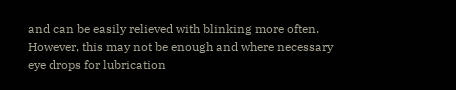and can be easily relieved with blinking more often. However, this may not be enough and where necessary eye drops for lubrication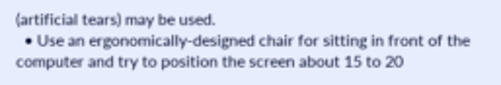(artificial tears) may be used.
  • Use an ergonomically-designed chair for sitting in front of the computer and try to position the screen about 15 to 20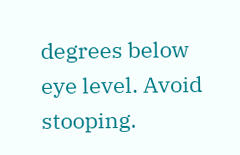degrees below eye level. Avoid stooping.